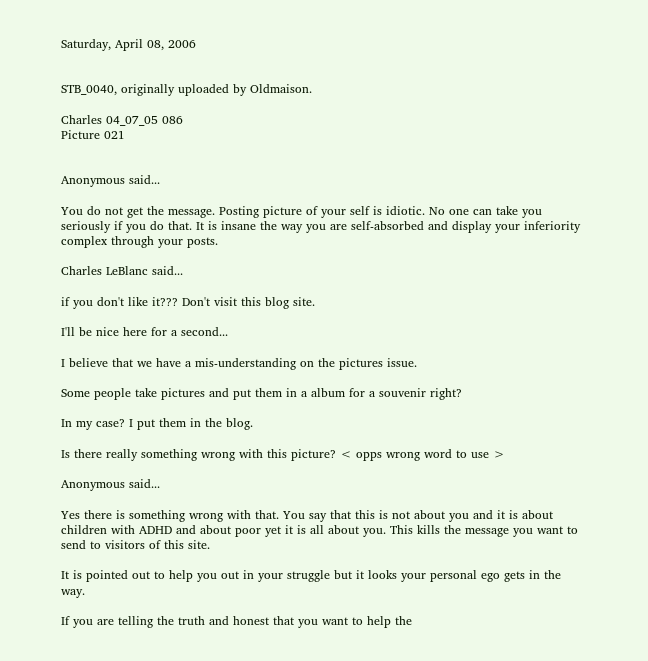Saturday, April 08, 2006


STB_0040, originally uploaded by Oldmaison.

Charles 04_07_05 086
Picture 021


Anonymous said...

You do not get the message. Posting picture of your self is idiotic. No one can take you seriously if you do that. It is insane the way you are self-absorbed and display your inferiority complex through your posts.

Charles LeBlanc said...

if you don't like it??? Don't visit this blog site.

I'll be nice here for a second...

I believe that we have a mis-understanding on the pictures issue.

Some people take pictures and put them in a album for a souvenir right?

In my case? I put them in the blog.

Is there really something wrong with this picture? < opps wrong word to use >

Anonymous said...

Yes there is something wrong with that. You say that this is not about you and it is about children with ADHD and about poor yet it is all about you. This kills the message you want to send to visitors of this site.

It is pointed out to help you out in your struggle but it looks your personal ego gets in the way.

If you are telling the truth and honest that you want to help the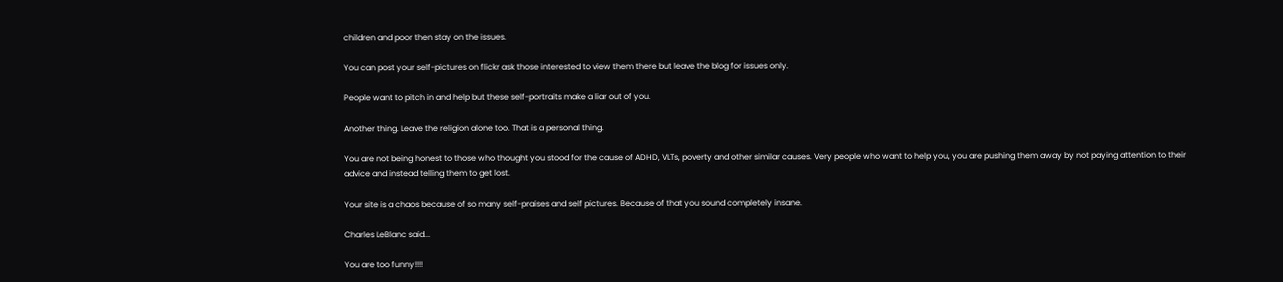children and poor then stay on the issues.

You can post your self-pictures on flickr ask those interested to view them there but leave the blog for issues only.

People want to pitch in and help but these self-portraits make a liar out of you.

Another thing. Leave the religion alone too. That is a personal thing.

You are not being honest to those who thought you stood for the cause of ADHD, VLTs, poverty and other similar causes. Very people who want to help you, you are pushing them away by not paying attention to their advice and instead telling them to get lost.

Your site is a chaos because of so many self-praises and self pictures. Because of that you sound completely insane.

Charles LeBlanc said...

You are too funny!!!!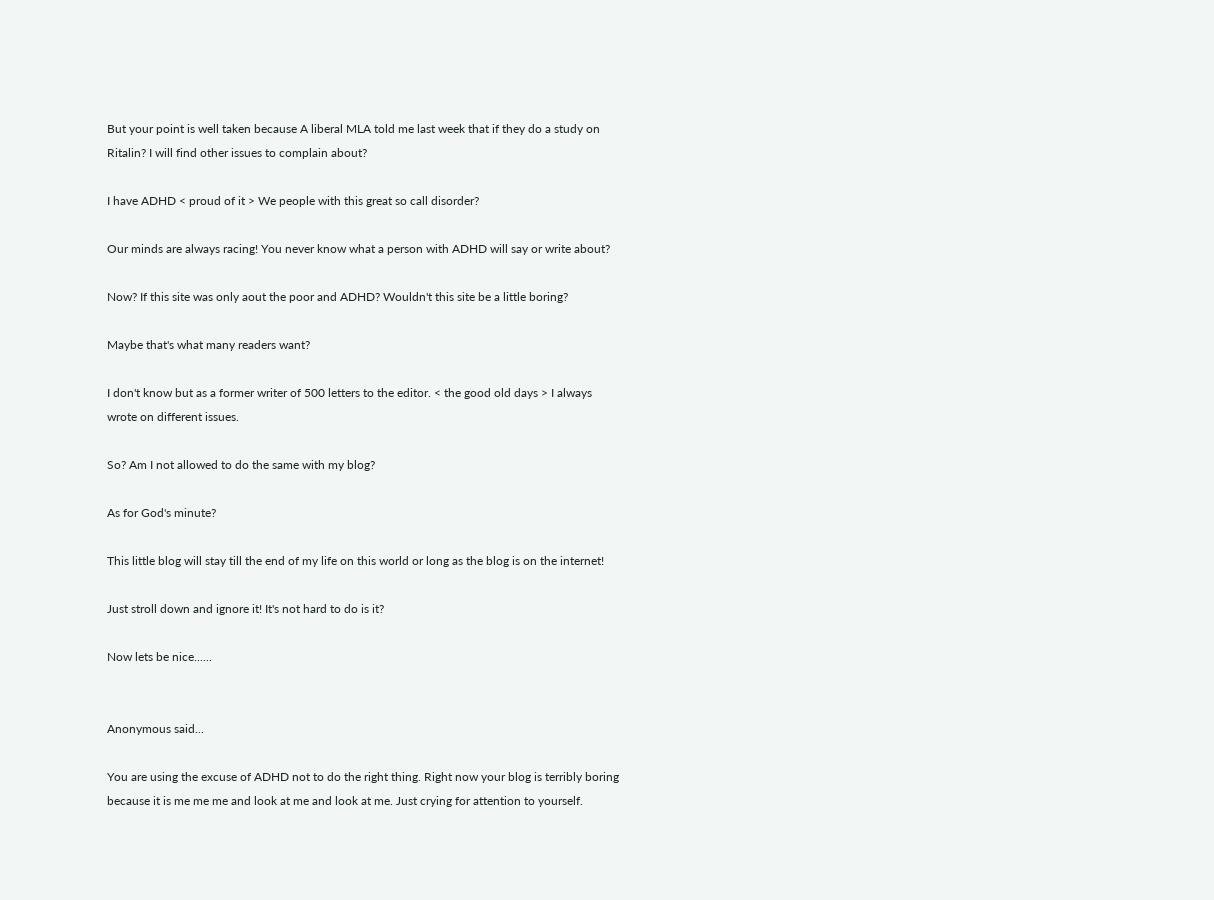But your point is well taken because A liberal MLA told me last week that if they do a study on Ritalin? I will find other issues to complain about?

I have ADHD < proud of it > We people with this great so call disorder?

Our minds are always racing! You never know what a person with ADHD will say or write about?

Now? If this site was only aout the poor and ADHD? Wouldn't this site be a little boring?

Maybe that's what many readers want?

I don't know but as a former writer of 500 letters to the editor. < the good old days > I always wrote on different issues.

So? Am I not allowed to do the same with my blog?

As for God's minute?

This little blog will stay till the end of my life on this world or long as the blog is on the internet!

Just stroll down and ignore it! It's not hard to do is it?

Now lets be nice......


Anonymous said...

You are using the excuse of ADHD not to do the right thing. Right now your blog is terribly boring because it is me me me and look at me and look at me. Just crying for attention to yourself.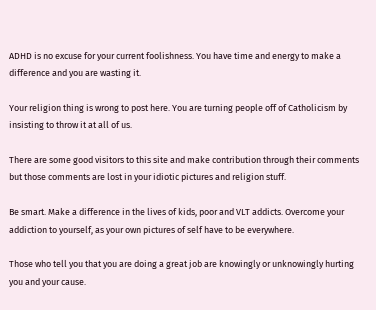ADHD is no excuse for your current foolishness. You have time and energy to make a difference and you are wasting it.

Your religion thing is wrong to post here. You are turning people off of Catholicism by insisting to throw it at all of us.

There are some good visitors to this site and make contribution through their comments but those comments are lost in your idiotic pictures and religion stuff.

Be smart. Make a difference in the lives of kids, poor and VLT addicts. Overcome your addiction to yourself, as your own pictures of self have to be everywhere.

Those who tell you that you are doing a great job are knowingly or unknowingly hurting you and your cause.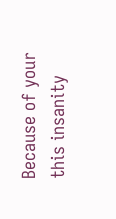Because of your this insanity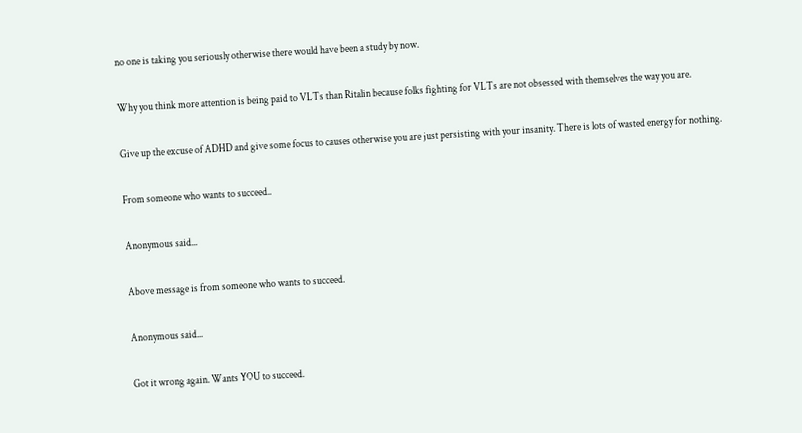no one is taking you seriously otherwise there would have been a study by now.

Why you think more attention is being paid to VLTs than Ritalin because folks fighting for VLTs are not obsessed with themselves the way you are.

Give up the excuse of ADHD and give some focus to causes otherwise you are just persisting with your insanity. There is lots of wasted energy for nothing.

From someone who wants to succeed..

Anonymous said...

Above message is from someone who wants to succeed.

Anonymous said...

Got it wrong again. Wants YOU to succeed.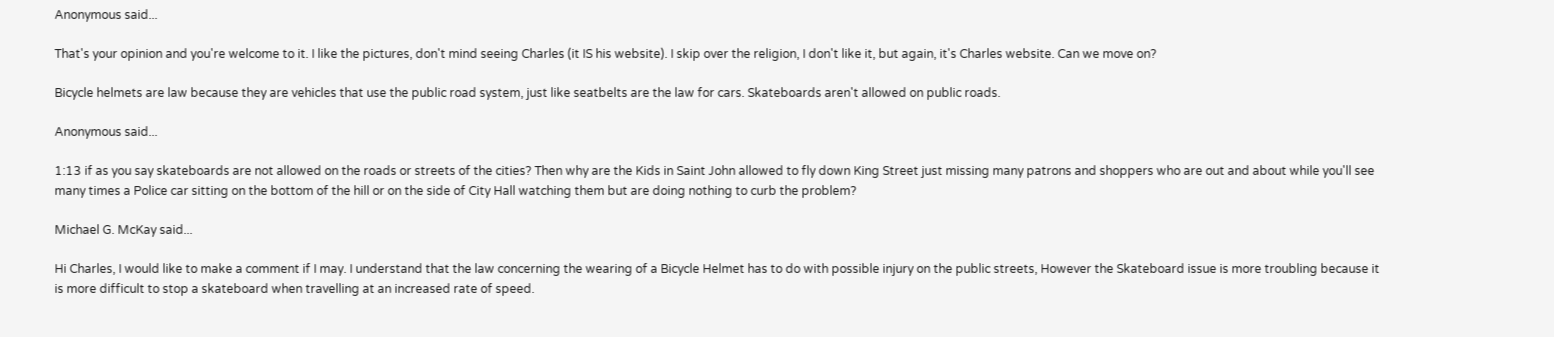Anonymous said...

That's your opinion and you're welcome to it. I like the pictures, don't mind seeing Charles (it IS his website). I skip over the religion, I don't like it, but again, it's Charles website. Can we move on?

Bicycle helmets are law because they are vehicles that use the public road system, just like seatbelts are the law for cars. Skateboards aren't allowed on public roads.

Anonymous said...

1:13 if as you say skateboards are not allowed on the roads or streets of the cities? Then why are the Kids in Saint John allowed to fly down King Street just missing many patrons and shoppers who are out and about while you'll see many times a Police car sitting on the bottom of the hill or on the side of City Hall watching them but are doing nothing to curb the problem?

Michael G. McKay said...

Hi Charles, I would like to make a comment if I may. I understand that the law concerning the wearing of a Bicycle Helmet has to do with possible injury on the public streets, However the Skateboard issue is more troubling because it is more difficult to stop a skateboard when travelling at an increased rate of speed.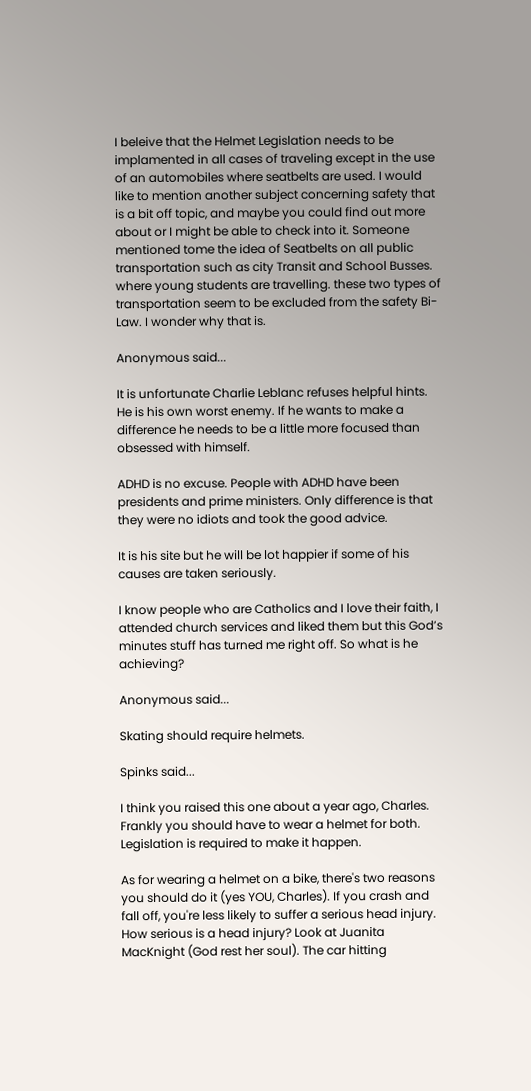I beleive that the Helmet Legislation needs to be implamented in all cases of traveling except in the use of an automobiles where seatbelts are used. I would like to mention another subject concerning safety that is a bit off topic, and maybe you could find out more about or I might be able to check into it. Someone mentioned tome the idea of Seatbelts on all public transportation such as city Transit and School Busses. where young students are travelling. these two types of transportation seem to be excluded from the safety Bi-Law. I wonder why that is.

Anonymous said...

It is unfortunate Charlie Leblanc refuses helpful hints. He is his own worst enemy. If he wants to make a difference he needs to be a little more focused than obsessed with himself.

ADHD is no excuse. People with ADHD have been presidents and prime ministers. Only difference is that they were no idiots and took the good advice.

It is his site but he will be lot happier if some of his causes are taken seriously.

I know people who are Catholics and I love their faith, I attended church services and liked them but this God’s minutes stuff has turned me right off. So what is he achieving?

Anonymous said...

Skating should require helmets.

Spinks said...

I think you raised this one about a year ago, Charles. Frankly you should have to wear a helmet for both. Legislation is required to make it happen.

As for wearing a helmet on a bike, there's two reasons you should do it (yes YOU, Charles). If you crash and fall off, you're less likely to suffer a serious head injury. How serious is a head injury? Look at Juanita MacKnight (God rest her soul). The car hitting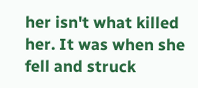her isn't what killed her. It was when she fell and struck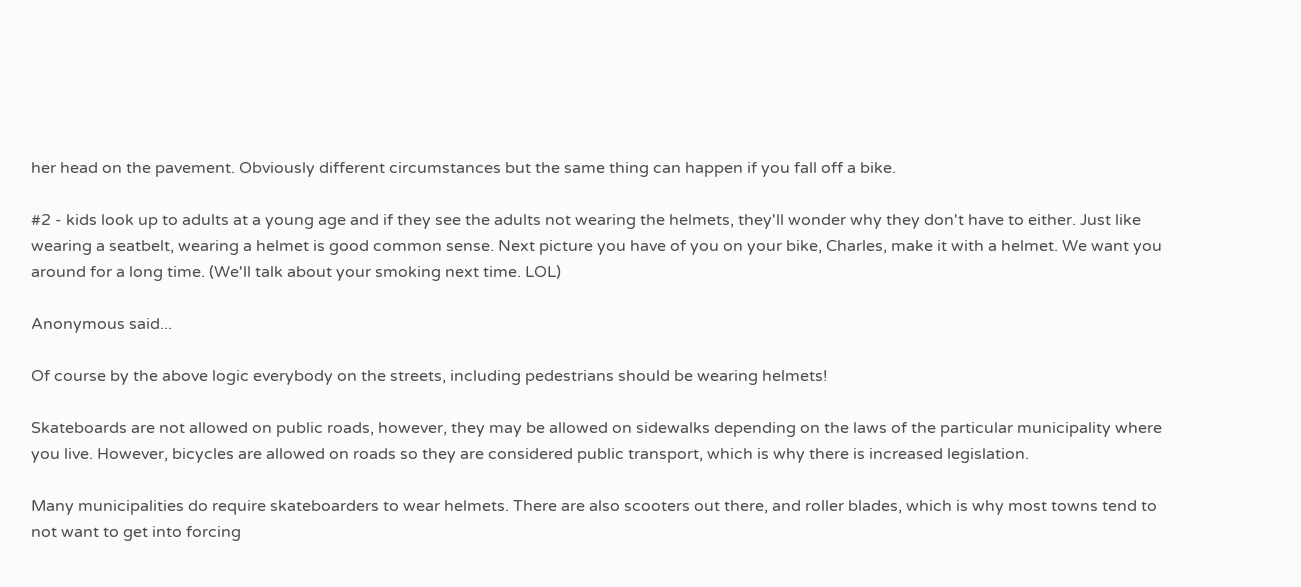her head on the pavement. Obviously different circumstances but the same thing can happen if you fall off a bike.

#2 - kids look up to adults at a young age and if they see the adults not wearing the helmets, they'll wonder why they don't have to either. Just like wearing a seatbelt, wearing a helmet is good common sense. Next picture you have of you on your bike, Charles, make it with a helmet. We want you around for a long time. (We'll talk about your smoking next time. LOL)

Anonymous said...

Of course by the above logic everybody on the streets, including pedestrians should be wearing helmets!

Skateboards are not allowed on public roads, however, they may be allowed on sidewalks depending on the laws of the particular municipality where you live. However, bicycles are allowed on roads so they are considered public transport, which is why there is increased legislation.

Many municipalities do require skateboarders to wear helmets. There are also scooters out there, and roller blades, which is why most towns tend to not want to get into forcing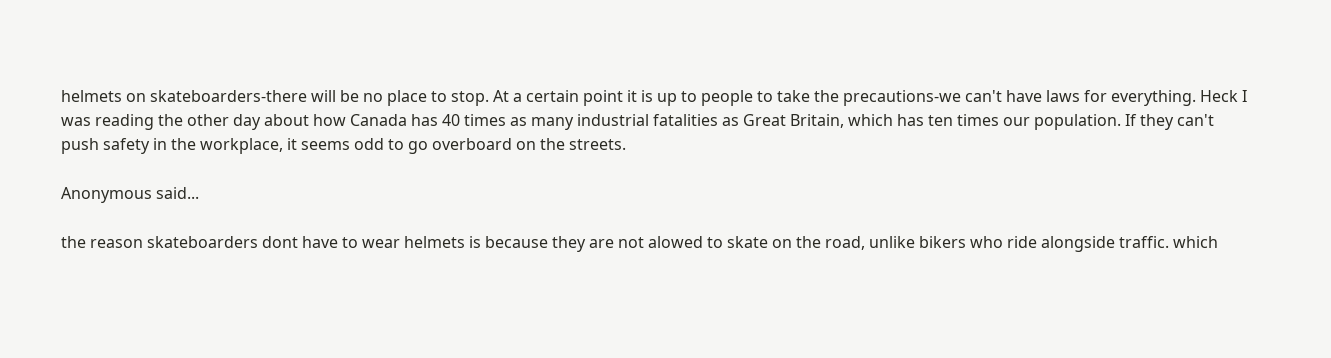helmets on skateboarders-there will be no place to stop. At a certain point it is up to people to take the precautions-we can't have laws for everything. Heck I was reading the other day about how Canada has 40 times as many industrial fatalities as Great Britain, which has ten times our population. If they can't push safety in the workplace, it seems odd to go overboard on the streets.

Anonymous said...

the reason skateboarders dont have to wear helmets is because they are not alowed to skate on the road, unlike bikers who ride alongside traffic. which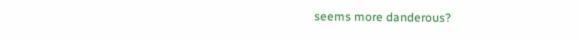seems more danderous?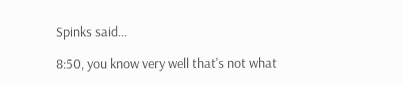Spinks said...

8:50, you know very well that's not what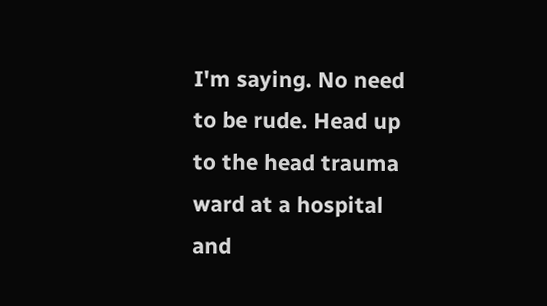I'm saying. No need to be rude. Head up to the head trauma ward at a hospital and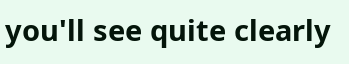you'll see quite clearly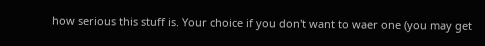how serious this stuff is. Your choice if you don't want to waer one (you may get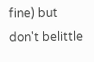fine) but don't belittle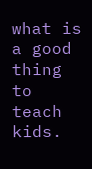what is a good thing to teach kids.